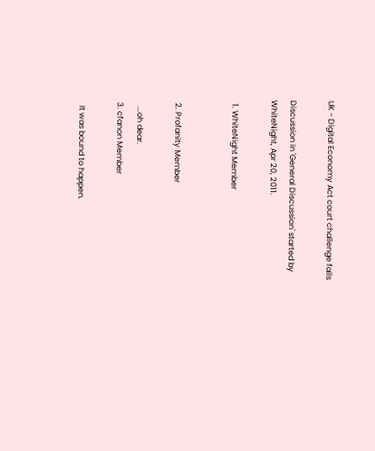UK - Digital Economy Act court challenge fails

Discussion in 'General Discussion' started by WhiteNight, Apr 20, 2011.

  1. WhiteNight Member


  2. Profanity Member

    ...oh dear.
  3. cfanon Member

    It was bound to happen.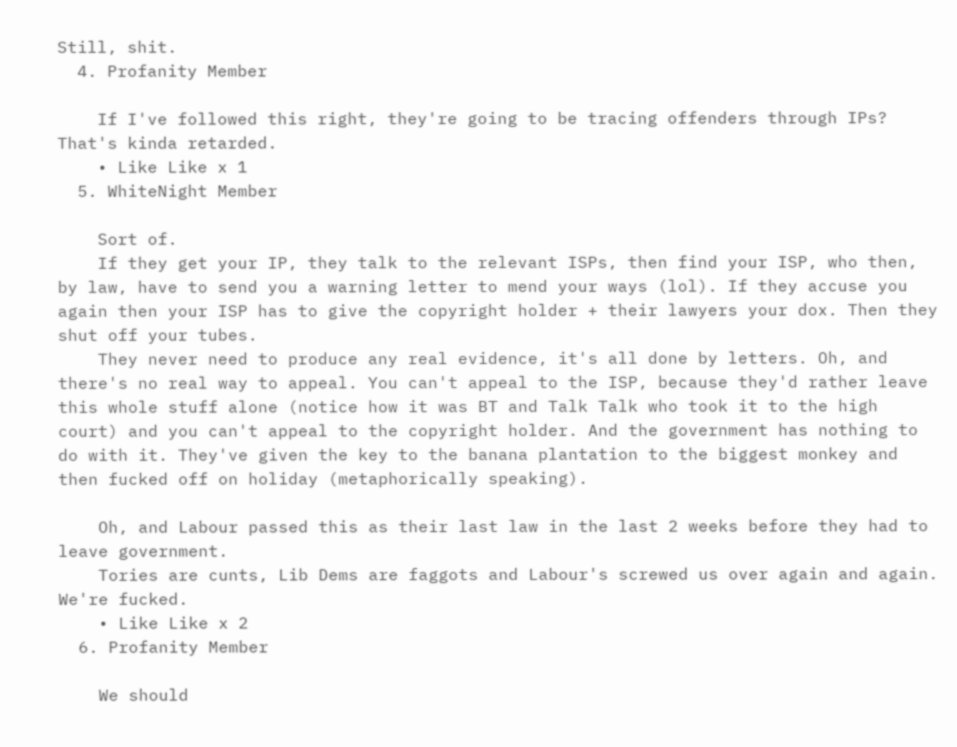Still, shit.
  4. Profanity Member

    If I've followed this right, they're going to be tracing offenders through IPs? That's kinda retarded.
    • Like Like x 1
  5. WhiteNight Member

    Sort of.
    If they get your IP, they talk to the relevant ISPs, then find your ISP, who then, by law, have to send you a warning letter to mend your ways (lol). If they accuse you again then your ISP has to give the copyright holder + their lawyers your dox. Then they shut off your tubes.
    They never need to produce any real evidence, it's all done by letters. Oh, and there's no real way to appeal. You can't appeal to the ISP, because they'd rather leave this whole stuff alone (notice how it was BT and Talk Talk who took it to the high court) and you can't appeal to the copyright holder. And the government has nothing to do with it. They've given the key to the banana plantation to the biggest monkey and then fucked off on holiday (metaphorically speaking).

    Oh, and Labour passed this as their last law in the last 2 weeks before they had to leave government.
    Tories are cunts, Lib Dems are faggots and Labour's screwed us over again and again. We're fucked.
    • Like Like x 2
  6. Profanity Member

    We should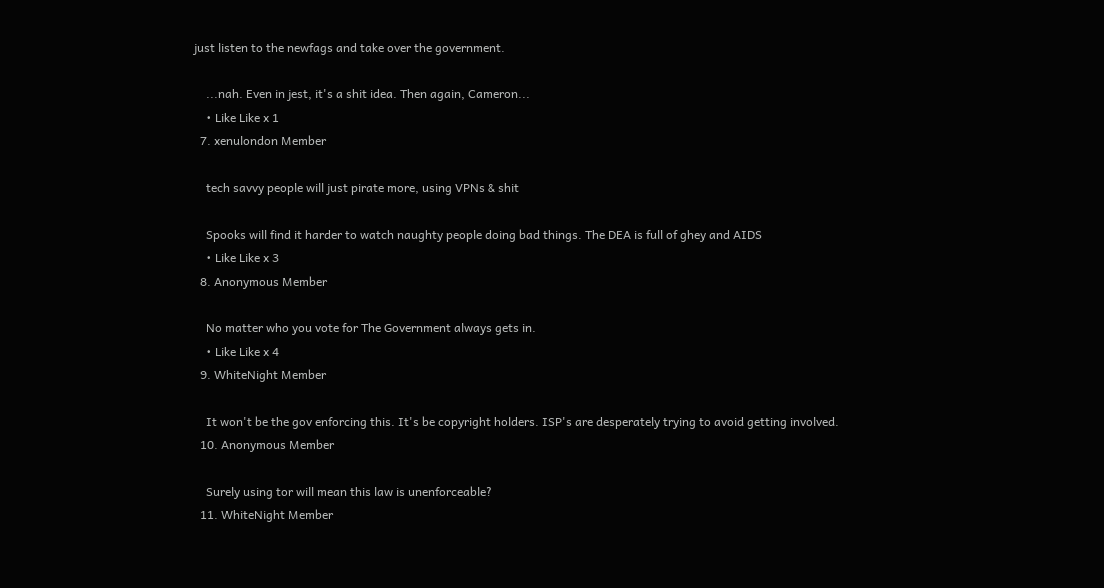just listen to the newfags and take over the government.

    ...nah. Even in jest, it's a shit idea. Then again, Cameron...
    • Like Like x 1
  7. xenulondon Member

    tech savvy people will just pirate more, using VPNs & shit

    Spooks will find it harder to watch naughty people doing bad things. The DEA is full of ghey and AIDS
    • Like Like x 3
  8. Anonymous Member

    No matter who you vote for The Government always gets in.
    • Like Like x 4
  9. WhiteNight Member

    It won't be the gov enforcing this. It's be copyright holders. ISP's are desperately trying to avoid getting involved.
  10. Anonymous Member

    Surely using tor will mean this law is unenforceable?
  11. WhiteNight Member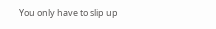You only have to slip up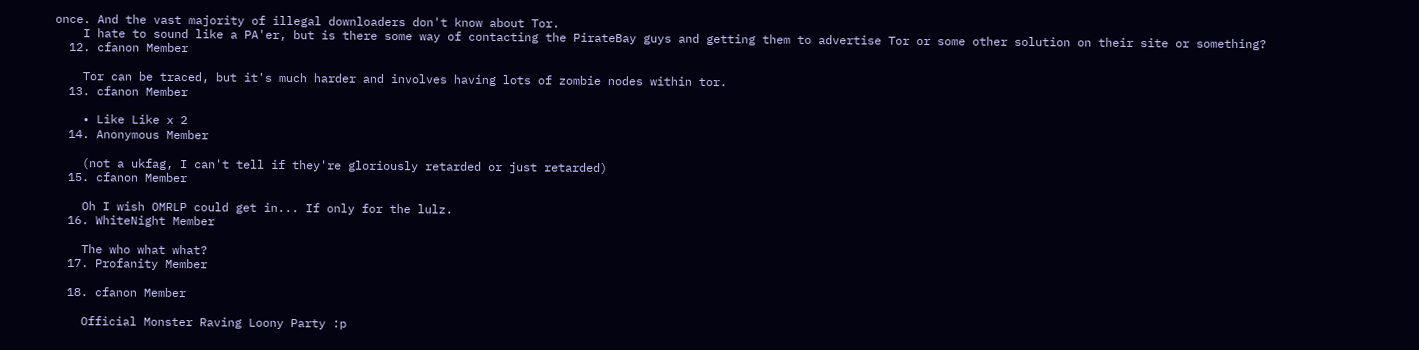once. And the vast majority of illegal downloaders don't know about Tor.
    I hate to sound like a PA'er, but is there some way of contacting the PirateBay guys and getting them to advertise Tor or some other solution on their site or something?
  12. cfanon Member

    Tor can be traced, but it's much harder and involves having lots of zombie nodes within tor.
  13. cfanon Member

    • Like Like x 2
  14. Anonymous Member

    (not a ukfag, I can't tell if they're gloriously retarded or just retarded)
  15. cfanon Member

    Oh I wish OMRLP could get in... If only for the lulz.
  16. WhiteNight Member

    The who what what?
  17. Profanity Member

  18. cfanon Member

    Official Monster Raving Loony Party :p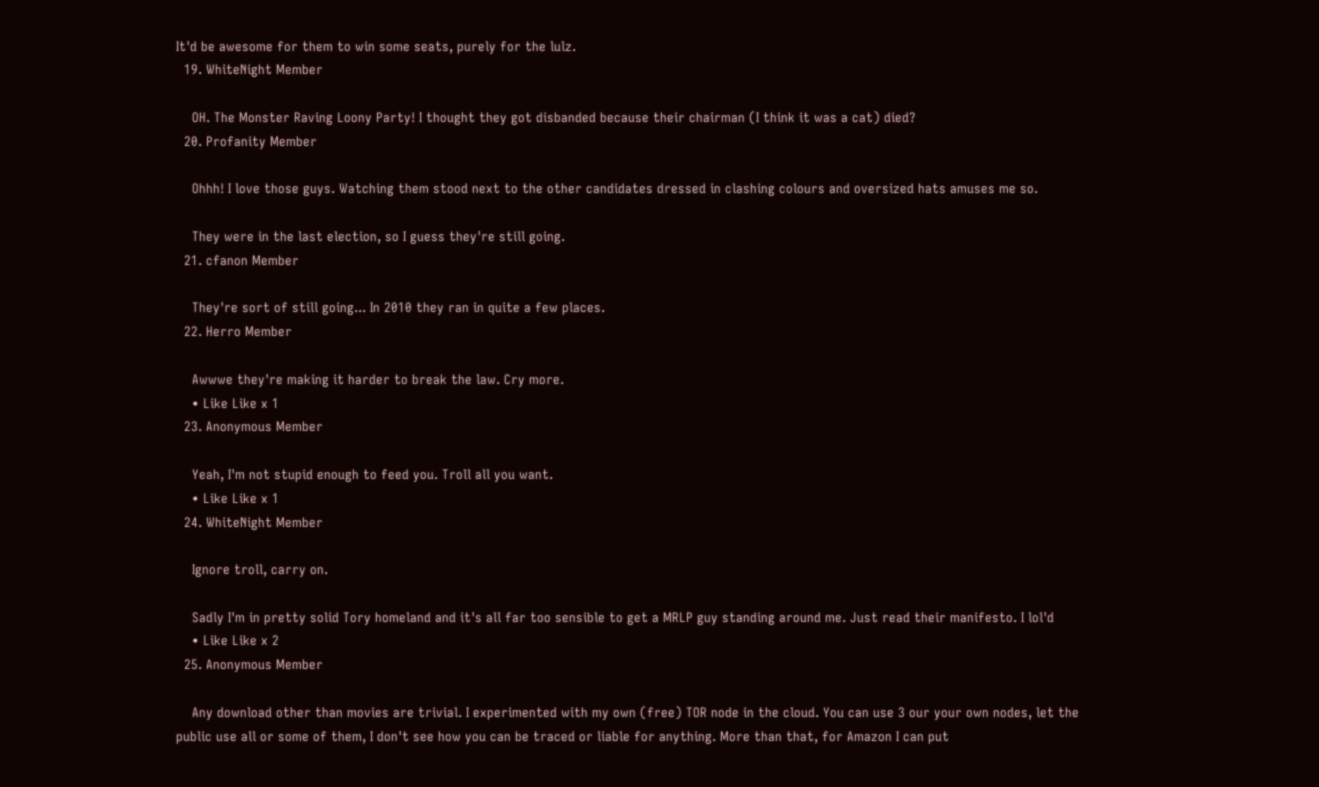It'd be awesome for them to win some seats, purely for the lulz.
  19. WhiteNight Member

    OH. The Monster Raving Loony Party! I thought they got disbanded because their chairman (I think it was a cat) died?
  20. Profanity Member

    Ohhh! I love those guys. Watching them stood next to the other candidates dressed in clashing colours and oversized hats amuses me so.

    They were in the last election, so I guess they're still going.
  21. cfanon Member

    They're sort of still going... In 2010 they ran in quite a few places.
  22. Herro Member

    Awwwe they're making it harder to break the law. Cry more.
    • Like Like x 1
  23. Anonymous Member

    Yeah, I'm not stupid enough to feed you. Troll all you want.
    • Like Like x 1
  24. WhiteNight Member

    Ignore troll, carry on.

    Sadly I'm in pretty solid Tory homeland and it's all far too sensible to get a MRLP guy standing around me. Just read their manifesto. I lol'd
    • Like Like x 2
  25. Anonymous Member

    Any download other than movies are trivial. I experimented with my own (free) TOR node in the cloud. You can use 3 our your own nodes, let the public use all or some of them, I don't see how you can be traced or liable for anything. More than that, for Amazon I can put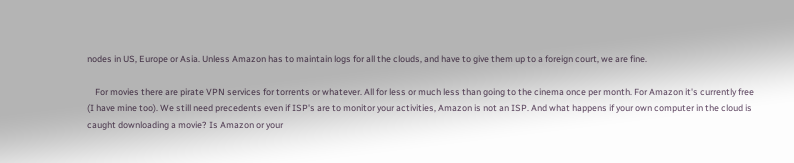nodes in US, Europe or Asia. Unless Amazon has to maintain logs for all the clouds, and have to give them up to a foreign court, we are fine.

    For movies there are pirate VPN services for torrents or whatever. All for less or much less than going to the cinema once per month. For Amazon it's currently free (I have mine too). We still need precedents even if ISP's are to monitor your activities, Amazon is not an ISP. And what happens if your own computer in the cloud is caught downloading a movie? Is Amazon or your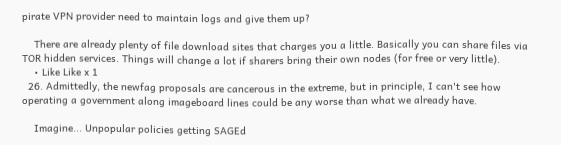pirate VPN provider need to maintain logs and give them up?

    There are already plenty of file download sites that charges you a little. Basically you can share files via TOR hidden services. Things will change a lot if sharers bring their own nodes (for free or very little).
    • Like Like x 1
  26. Admittedly, the newfag proposals are cancerous in the extreme, but in principle, I can't see how operating a government along imageboard lines could be any worse than what we already have.

    Imagine... Unpopular policies getting SAGEd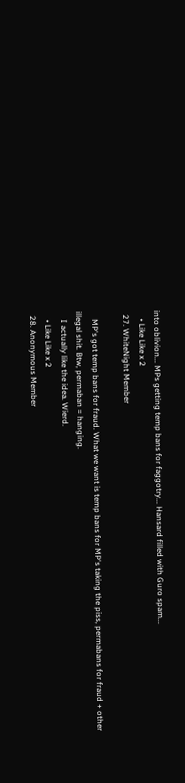into oblivion... MPs getting temp bans for faggotry... Hansard filled with Guro spam...
    • Like Like x 2
  27. WhiteNight Member

    MP's got temp bans for fraud. What we want is temp bans for MP's taking the piss, permabans for fraud + other illegal shit. Btw, permaban = hanging.
    I actually like the idea. Wierd.
    • Like Like x 2
  28. Anonymous Member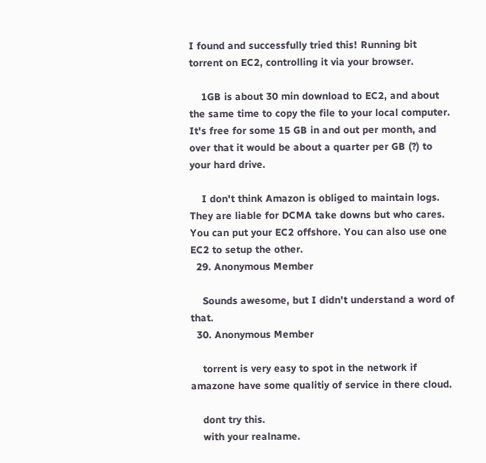I found and successfully tried this! Running bit torrent on EC2, controlling it via your browser.

    1GB is about 30 min download to EC2, and about the same time to copy the file to your local computer. It's free for some 15 GB in and out per month, and over that it would be about a quarter per GB (?) to your hard drive.

    I don't think Amazon is obliged to maintain logs. They are liable for DCMA take downs but who cares. You can put your EC2 offshore. You can also use one EC2 to setup the other.
  29. Anonymous Member

    Sounds awesome, but I didn't understand a word of that.
  30. Anonymous Member

    torrent is very easy to spot in the network if amazone have some qualitiy of service in there cloud.

    dont try this.
    with your realname.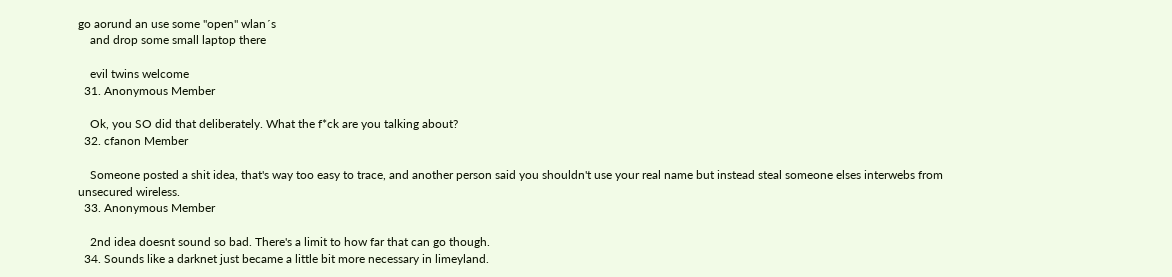go aorund an use some "open" wlan´s
    and drop some small laptop there

    evil twins welcome
  31. Anonymous Member

    Ok, you SO did that deliberately. What the f*ck are you talking about?
  32. cfanon Member

    Someone posted a shit idea, that's way too easy to trace, and another person said you shouldn't use your real name but instead steal someone elses interwebs from unsecured wireless.
  33. Anonymous Member

    2nd idea doesnt sound so bad. There's a limit to how far that can go though.
  34. Sounds like a darknet just became a little bit more necessary in limeyland.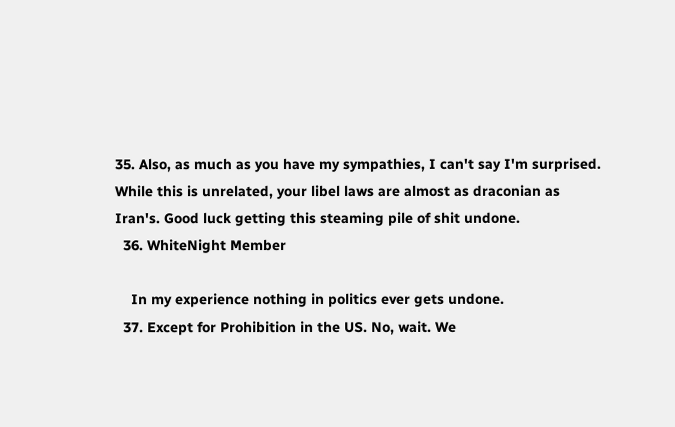35. Also, as much as you have my sympathies, I can't say I'm surprised. While this is unrelated, your libel laws are almost as draconian as Iran's. Good luck getting this steaming pile of shit undone.
  36. WhiteNight Member

    In my experience nothing in politics ever gets undone.
  37. Except for Prohibition in the US. No, wait. We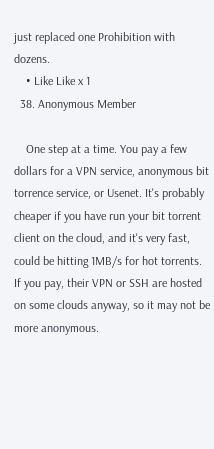just replaced one Prohibition with dozens.
    • Like Like x 1
  38. Anonymous Member

    One step at a time. You pay a few dollars for a VPN service, anonymous bit torrence service, or Usenet. It's probably cheaper if you have run your bit torrent client on the cloud, and it's very fast, could be hitting 1MB/s for hot torrents. If you pay, their VPN or SSH are hosted on some clouds anyway, so it may not be more anonymous.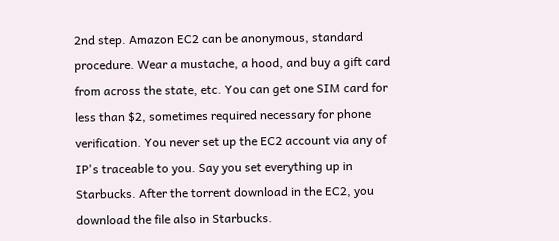2nd step. Amazon EC2 can be anonymous, standard procedure. Wear a mustache, a hood, and buy a gift card from across the state, etc. You can get one SIM card for less than $2, sometimes required necessary for phone verification. You never set up the EC2 account via any of IP's traceable to you. Say you set everything up in Starbucks. After the torrent download in the EC2, you download the file also in Starbucks.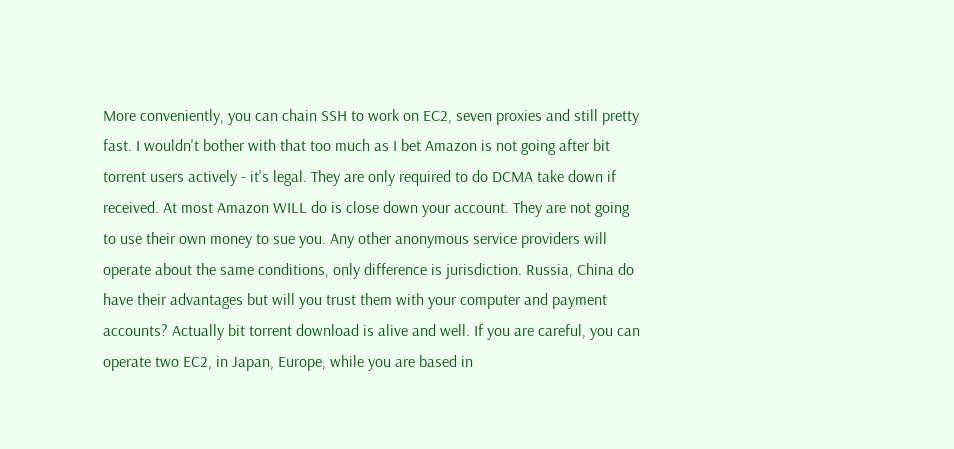More conveniently, you can chain SSH to work on EC2, seven proxies and still pretty fast. I wouldn't bother with that too much as I bet Amazon is not going after bit torrent users actively - it's legal. They are only required to do DCMA take down if received. At most Amazon WILL do is close down your account. They are not going to use their own money to sue you. Any other anonymous service providers will operate about the same conditions, only difference is jurisdiction. Russia, China do have their advantages but will you trust them with your computer and payment accounts? Actually bit torrent download is alive and well. If you are careful, you can operate two EC2, in Japan, Europe, while you are based in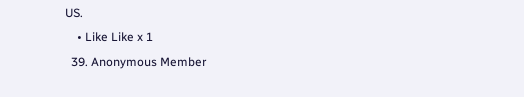US.
    • Like Like x 1
  39. Anonymous Member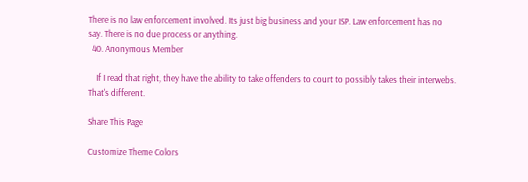There is no law enforcement involved. Its just big business and your ISP. Law enforcement has no say. There is no due process or anything.
  40. Anonymous Member

    If I read that right, they have the ability to take offenders to court to possibly takes their interwebs. That's different.

Share This Page

Customize Theme Colors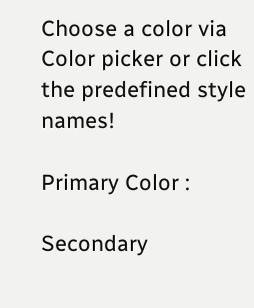Choose a color via Color picker or click the predefined style names!

Primary Color :

Secondary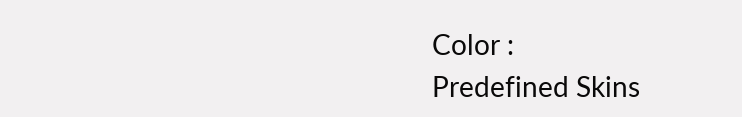Color :
Predefined Skins